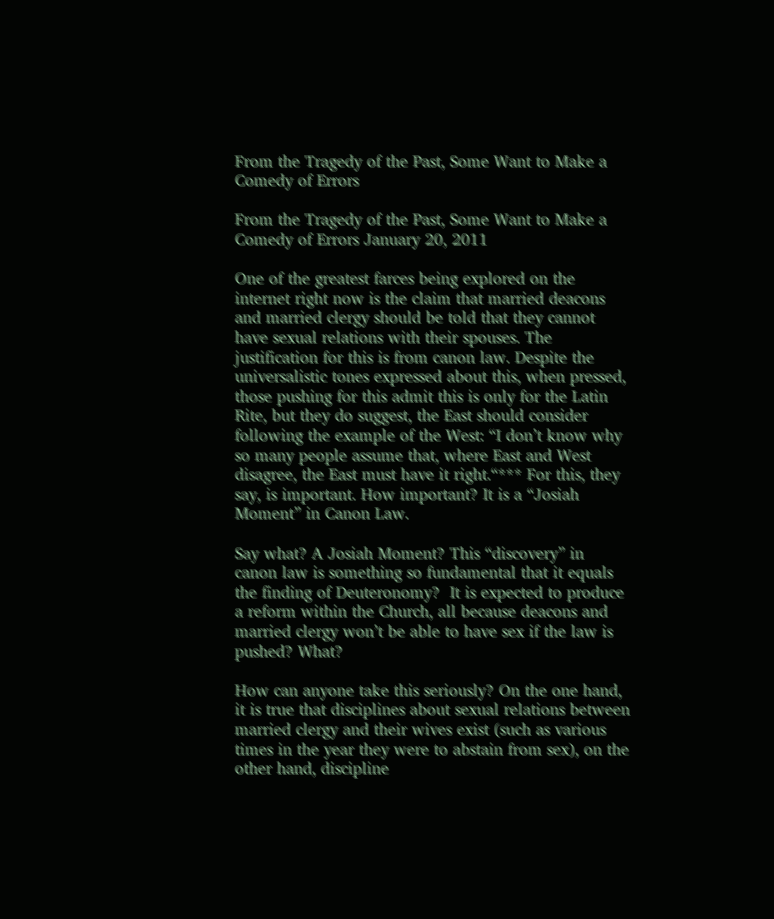From the Tragedy of the Past, Some Want to Make a Comedy of Errors

From the Tragedy of the Past, Some Want to Make a Comedy of Errors January 20, 2011

One of the greatest farces being explored on the internet right now is the claim that married deacons and married clergy should be told that they cannot have sexual relations with their spouses. The justification for this is from canon law. Despite the universalistic tones expressed about this, when pressed, those pushing for this admit this is only for the Latin Rite, but they do suggest, the East should consider following the example of the West: “I don’t know why so many people assume that, where East and West disagree, the East must have it right.“*** For this, they say, is important. How important? It is a “Josiah Moment” in Canon Law.

Say what? A Josiah Moment? This “discovery” in canon law is something so fundamental that it equals the finding of Deuteronomy?  It is expected to produce a reform within the Church, all because deacons and married clergy won’t be able to have sex if the law is pushed? What?

How can anyone take this seriously? On the one hand, it is true that disciplines about sexual relations between married clergy and their wives exist (such as various times in the year they were to abstain from sex), on the other hand, discipline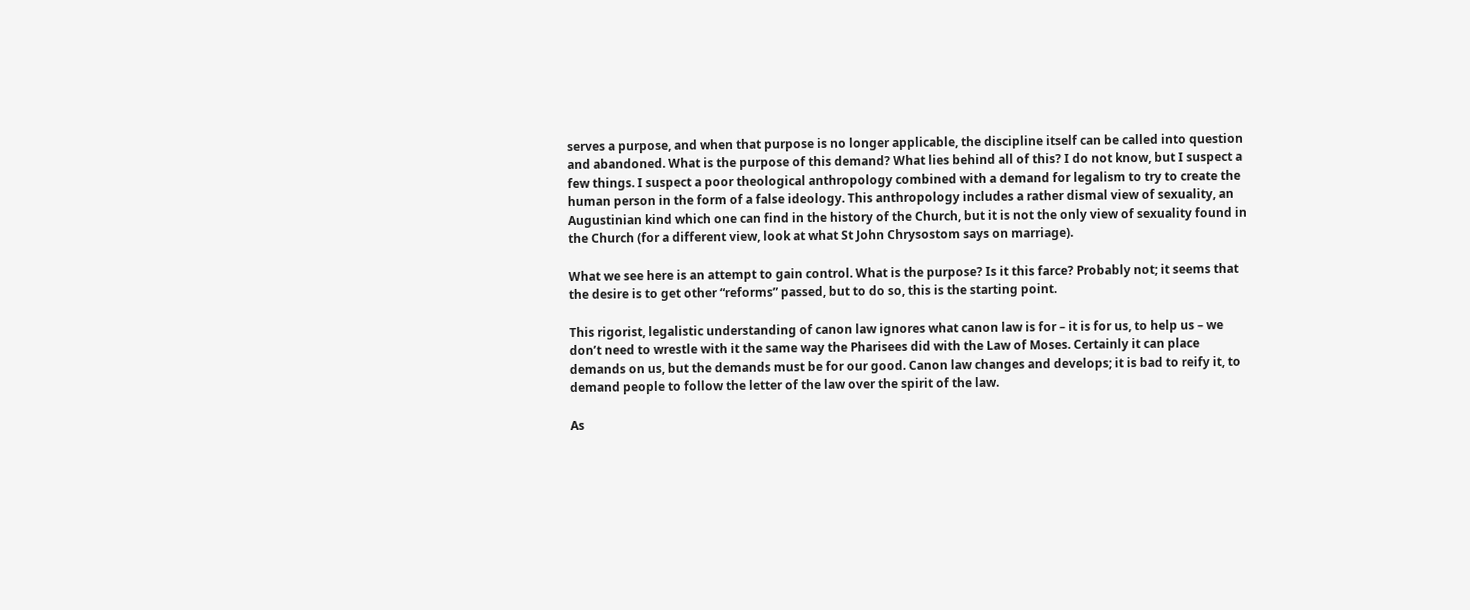serves a purpose, and when that purpose is no longer applicable, the discipline itself can be called into question and abandoned. What is the purpose of this demand? What lies behind all of this? I do not know, but I suspect a few things. I suspect a poor theological anthropology combined with a demand for legalism to try to create the human person in the form of a false ideology. This anthropology includes a rather dismal view of sexuality, an Augustinian kind which one can find in the history of the Church, but it is not the only view of sexuality found in the Church (for a different view, look at what St John Chrysostom says on marriage).

What we see here is an attempt to gain control. What is the purpose? Is it this farce? Probably not; it seems that the desire is to get other “reforms” passed, but to do so, this is the starting point.

This rigorist, legalistic understanding of canon law ignores what canon law is for – it is for us, to help us – we don’t need to wrestle with it the same way the Pharisees did with the Law of Moses. Certainly it can place demands on us, but the demands must be for our good. Canon law changes and develops; it is bad to reify it, to demand people to follow the letter of the law over the spirit of the law.

As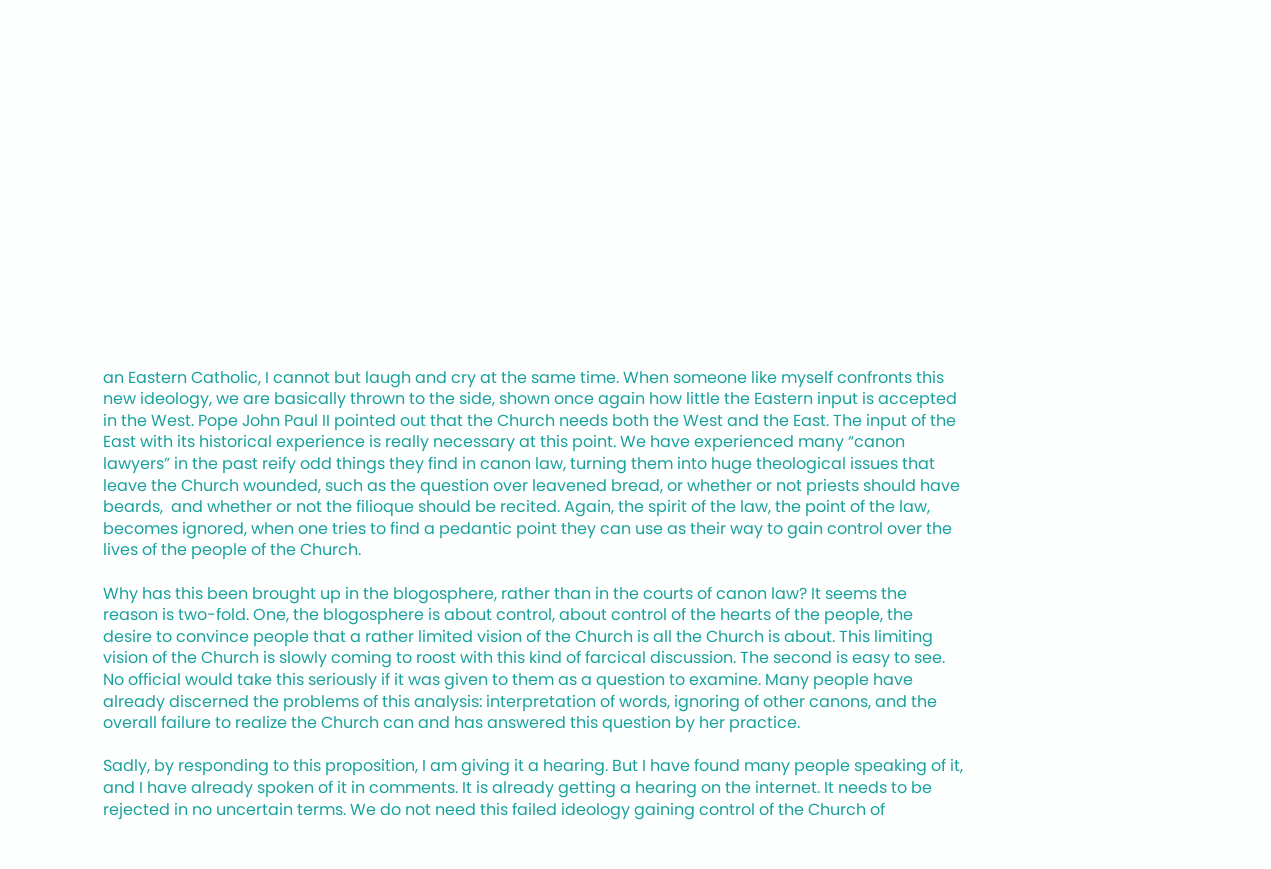an Eastern Catholic, I cannot but laugh and cry at the same time. When someone like myself confronts this new ideology, we are basically thrown to the side, shown once again how little the Eastern input is accepted in the West. Pope John Paul II pointed out that the Church needs both the West and the East. The input of the East with its historical experience is really necessary at this point. We have experienced many “canon lawyers” in the past reify odd things they find in canon law, turning them into huge theological issues that leave the Church wounded, such as the question over leavened bread, or whether or not priests should have beards,  and whether or not the filioque should be recited. Again, the spirit of the law, the point of the law, becomes ignored, when one tries to find a pedantic point they can use as their way to gain control over the lives of the people of the Church.

Why has this been brought up in the blogosphere, rather than in the courts of canon law? It seems the reason is two-fold. One, the blogosphere is about control, about control of the hearts of the people, the desire to convince people that a rather limited vision of the Church is all the Church is about. This limiting vision of the Church is slowly coming to roost with this kind of farcical discussion. The second is easy to see. No official would take this seriously if it was given to them as a question to examine. Many people have already discerned the problems of this analysis: interpretation of words, ignoring of other canons, and the overall failure to realize the Church can and has answered this question by her practice.

Sadly, by responding to this proposition, I am giving it a hearing. But I have found many people speaking of it, and I have already spoken of it in comments. It is already getting a hearing on the internet. It needs to be rejected in no uncertain terms. We do not need this failed ideology gaining control of the Church of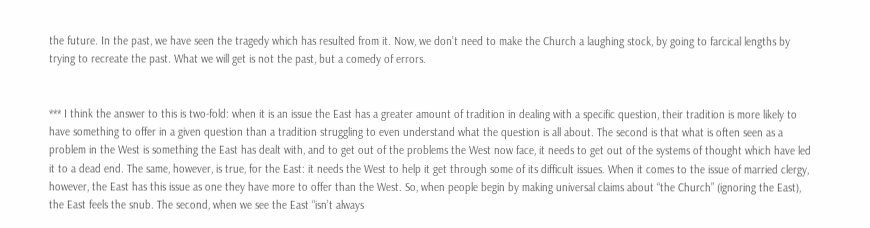the future. In the past, we have seen the tragedy which has resulted from it. Now, we don’t need to make the Church a laughing stock, by going to farcical lengths by trying to recreate the past. What we will get is not the past, but a comedy of errors.


*** I think the answer to this is two-fold: when it is an issue the East has a greater amount of tradition in dealing with a specific question, their tradition is more likely to have something to offer in a given question than a tradition struggling to even understand what the question is all about. The second is that what is often seen as a problem in the West is something the East has dealt with, and to get out of the problems the West now face, it needs to get out of the systems of thought which have led it to a dead end. The same, however, is true, for the East: it needs the West to help it get through some of its difficult issues. When it comes to the issue of married clergy, however, the East has this issue as one they have more to offer than the West. So, when people begin by making universal claims about “the Church” (ignoring the East), the East feels the snub. The second, when we see the East “isn’t always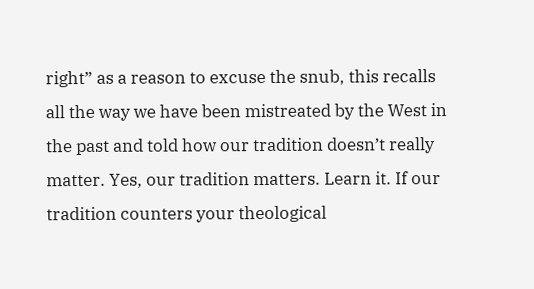right” as a reason to excuse the snub, this recalls all the way we have been mistreated by the West in the past and told how our tradition doesn’t really matter. Yes, our tradition matters. Learn it. If our tradition counters your theological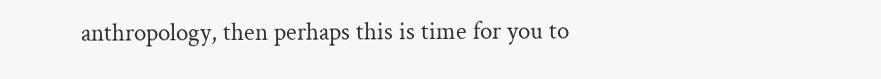anthropology, then perhaps this is time for you to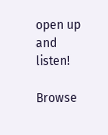open up and listen!

Browse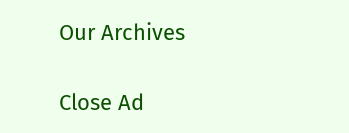Our Archives

Close Ad